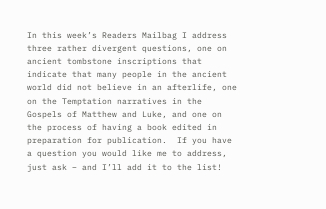In this week’s Readers Mailbag I address three rather divergent questions, one on ancient tombstone inscriptions that indicate that many people in the ancient world did not believe in an afterlife, one on the Temptation narratives in the Gospels of Matthew and Luke, and one on the process of having a book edited in preparation for publication.  If you have a question you would like me to address, just ask – and I’ll add it to the list!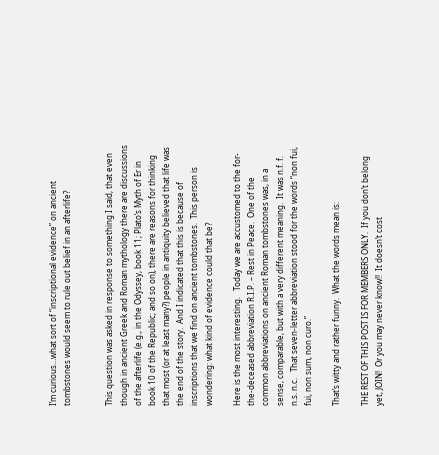I’m curious…what sort of “inscriptional evidence” on ancient tombstones would seem to rule out belief in an afterlife?


This question was asked in response to something I said, that even though in ancient Greek and Roman mythology there are discussions of the afterlife (e.g., in the Odyssey, book 11; Plato’s Myth of Er in book 10 of the Republic; and so on), there are reasons for thinking that most (or at least many?) people in antiquity believed that life was the end of the story.  And I indicated that this is because of inscriptions that we find on ancient tombstones.  This person is wondering: what kind of evidence could that be?

Here is the most interesting.   Today we are accustomed to the for-the-deceased abbreviation R.I.P. – Rest in Peace.  One of the common abbreviations on ancient Roman tombstones was, in a sense, comparable, but with a very different meaning.  It was n.f. f. n.s. n.c.   That seven-letter abbreviation stood for the words “non fui, fui, non sum, non curo.”

That’s witty and rather funny.  What the words mean is:

THE REST OF THIS POST IS FOR MEMBERS ONLY.  If you don’t belong yet, JOIN!  Or you may never know!!  It doesn’t cost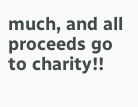much, and all proceeds go to charity!!